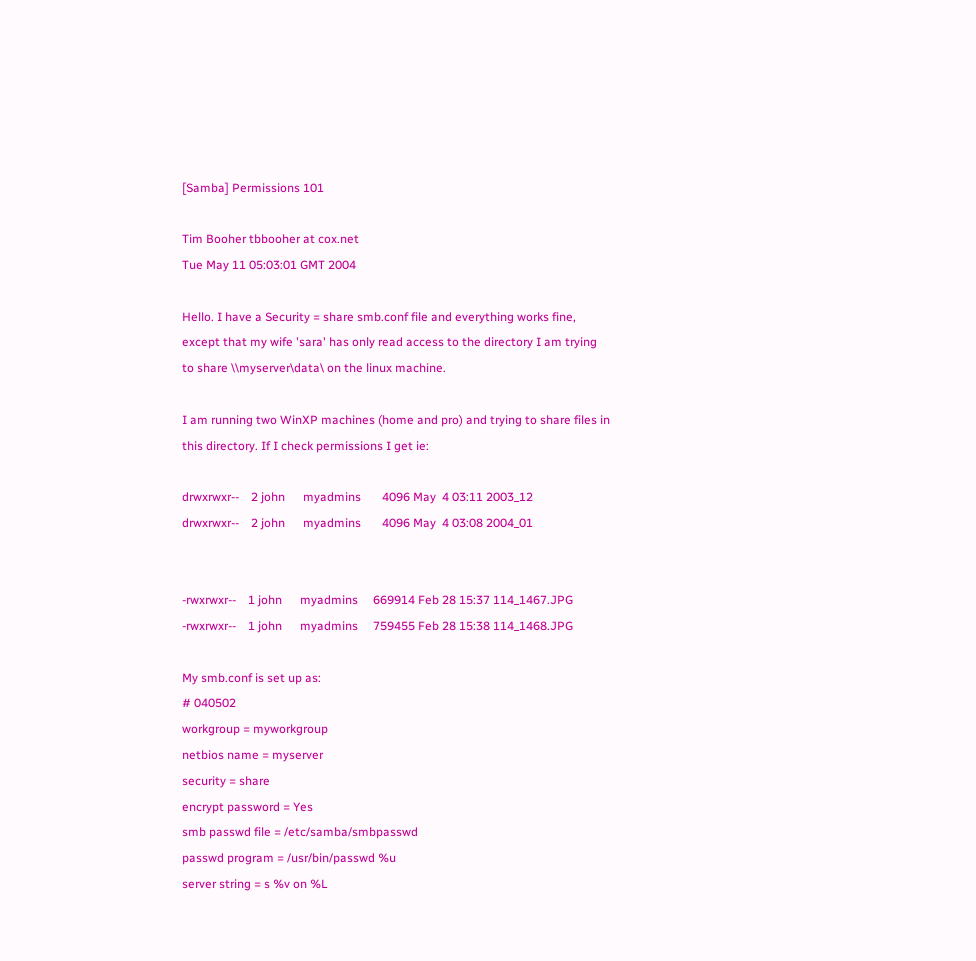[Samba] Permissions 101

Tim Booher tbbooher at cox.net
Tue May 11 05:03:01 GMT 2004

Hello. I have a Security = share smb.conf file and everything works fine,
except that my wife 'sara' has only read access to the directory I am trying
to share \\myserver\data\ on the linux machine.

I am running two WinXP machines (home and pro) and trying to share files in
this directory. If I check permissions I get ie:

drwxrwxr--    2 john      myadmins       4096 May  4 03:11 2003_12
drwxrwxr--    2 john      myadmins       4096 May  4 03:08 2004_01


-rwxrwxr--    1 john      myadmins     669914 Feb 28 15:37 114_1467.JPG
-rwxrwxr--    1 john      myadmins     759455 Feb 28 15:38 114_1468.JPG

My smb.conf is set up as:
# 040502
workgroup = myworkgroup
netbios name = myserver
security = share
encrypt password = Yes
smb passwd file = /etc/samba/smbpasswd
passwd program = /usr/bin/passwd %u
server string = s %v on %L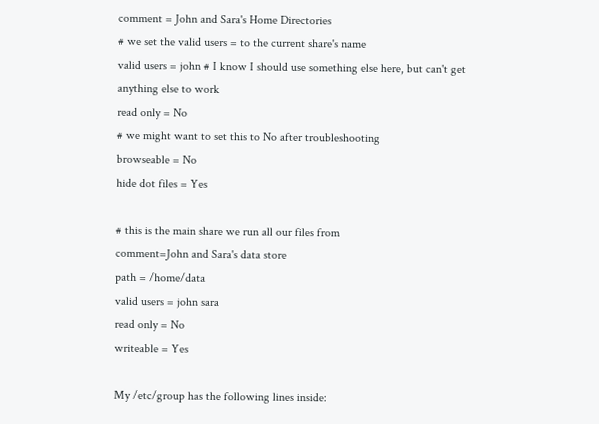comment = John and Sara's Home Directories
# we set the valid users = to the current share's name
valid users = john # I know I should use something else here, but can't get
anything else to work
read only = No
# we might want to set this to No after troubleshooting
browseable = No
hide dot files = Yes

# this is the main share we run all our files from
comment=John and Sara's data store
path = /home/data
valid users = john sara
read only = No
writeable = Yes

My /etc/group has the following lines inside: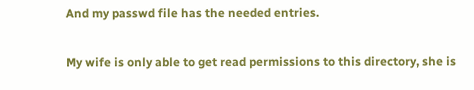And my passwd file has the needed entries.

My wife is only able to get read permissions to this directory, she is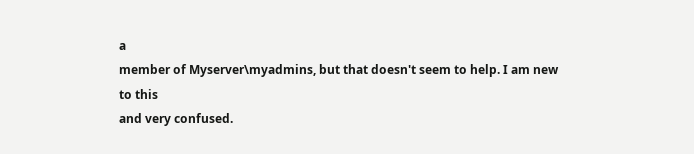a
member of Myserver\myadmins, but that doesn't seem to help. I am new to this
and very confused.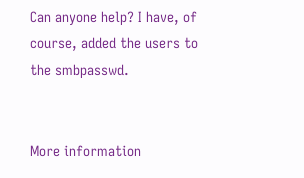Can anyone help? I have, of course, added the users to
the smbpasswd.


More information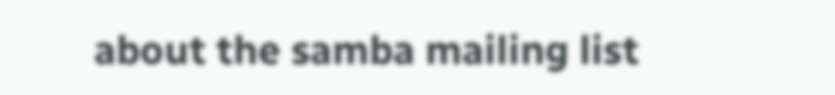about the samba mailing list